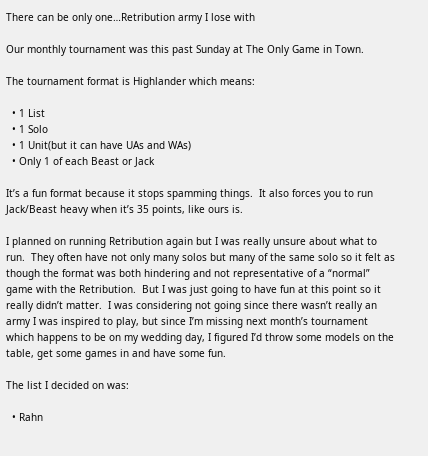There can be only one…Retribution army I lose with

Our monthly tournament was this past Sunday at The Only Game in Town.

The tournament format is Highlander which means:

  • 1 List
  • 1 Solo
  • 1 Unit(but it can have UAs and WAs)
  • Only 1 of each Beast or Jack

It’s a fun format because it stops spamming things.  It also forces you to run Jack/Beast heavy when it’s 35 points, like ours is.

I planned on running Retribution again but I was really unsure about what to run.  They often have not only many solos but many of the same solo so it felt as though the format was both hindering and not representative of a “normal” game with the Retribution.  But I was just going to have fun at this point so it really didn’t matter.  I was considering not going since there wasn’t really an army I was inspired to play, but since I’m missing next month’s tournament which happens to be on my wedding day, I figured I’d throw some models on the table, get some games in and have some fun.

The list I decided on was:

  • Rahn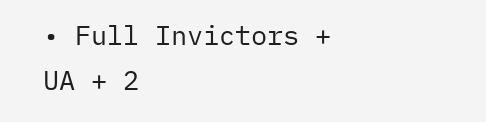• Full Invictors + UA + 2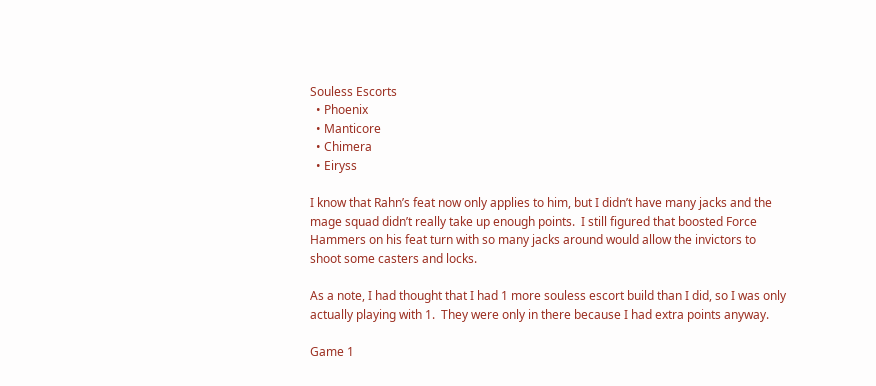Souless Escorts
  • Phoenix
  • Manticore
  • Chimera
  • Eiryss

I know that Rahn’s feat now only applies to him, but I didn’t have many jacks and the mage squad didn’t really take up enough points.  I still figured that boosted Force Hammers on his feat turn with so many jacks around would allow the invictors to shoot some casters and locks.

As a note, I had thought that I had 1 more souless escort build than I did, so I was only actually playing with 1.  They were only in there because I had extra points anyway.

Game 1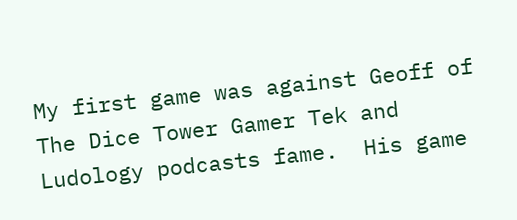My first game was against Geoff of The Dice Tower Gamer Tek and Ludology podcasts fame.  His game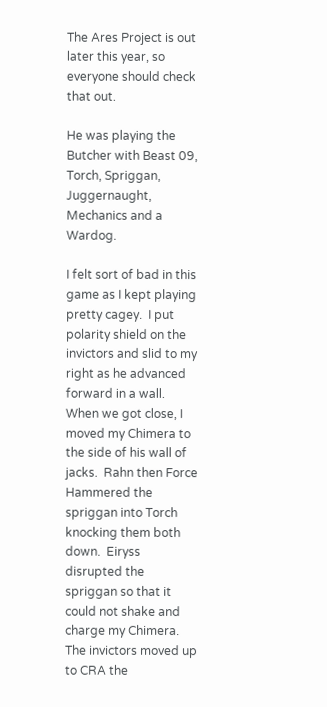The Ares Project is out later this year, so everyone should check that out.

He was playing the Butcher with Beast 09, Torch, Spriggan, Juggernaught, Mechanics and a Wardog.

I felt sort of bad in this game as I kept playing pretty cagey.  I put polarity shield on the invictors and slid to my right as he advanced forward in a wall.  When we got close, I moved my Chimera to the side of his wall of jacks.  Rahn then Force Hammered the spriggan into Torch knocking them both down.  Eiryss disrupted the spriggan so that it could not shake and charge my Chimera.  The invictors moved up to CRA the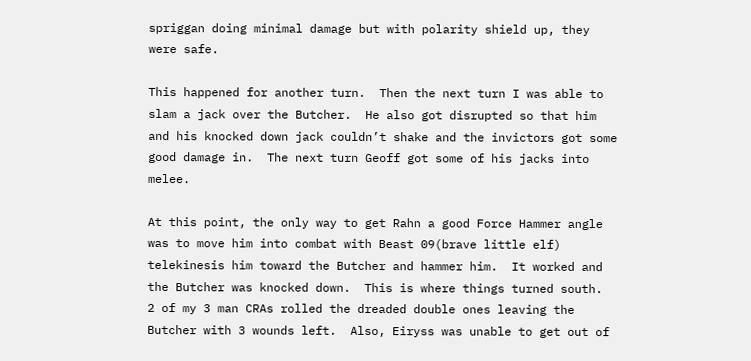spriggan doing minimal damage but with polarity shield up, they were safe.

This happened for another turn.  Then the next turn I was able to slam a jack over the Butcher.  He also got disrupted so that him and his knocked down jack couldn’t shake and the invictors got some good damage in.  The next turn Geoff got some of his jacks into melee.

At this point, the only way to get Rahn a good Force Hammer angle was to move him into combat with Beast 09(brave little elf) telekinesis him toward the Butcher and hammer him.  It worked and the Butcher was knocked down.  This is where things turned south.  2 of my 3 man CRAs rolled the dreaded double ones leaving the Butcher with 3 wounds left.  Also, Eiryss was unable to get out of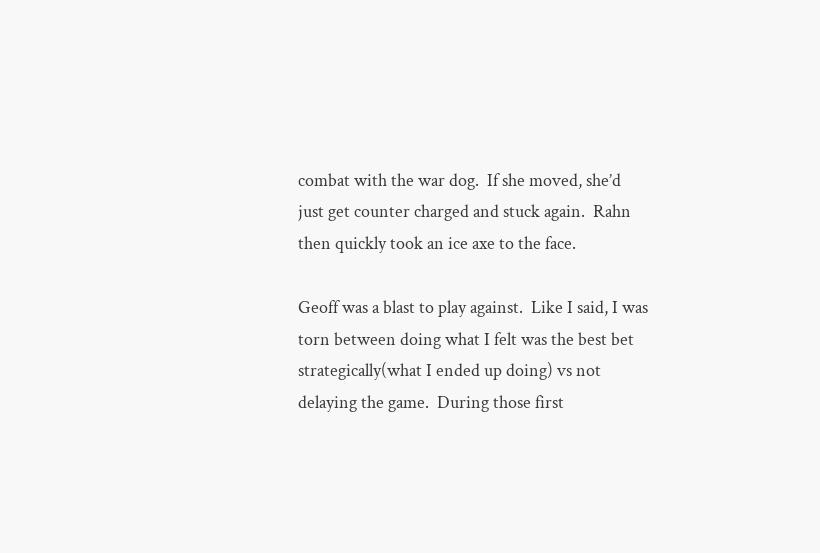combat with the war dog.  If she moved, she’d just get counter charged and stuck again.  Rahn then quickly took an ice axe to the face.

Geoff was a blast to play against.  Like I said, I was torn between doing what I felt was the best bet strategically(what I ended up doing) vs not delaying the game.  During those first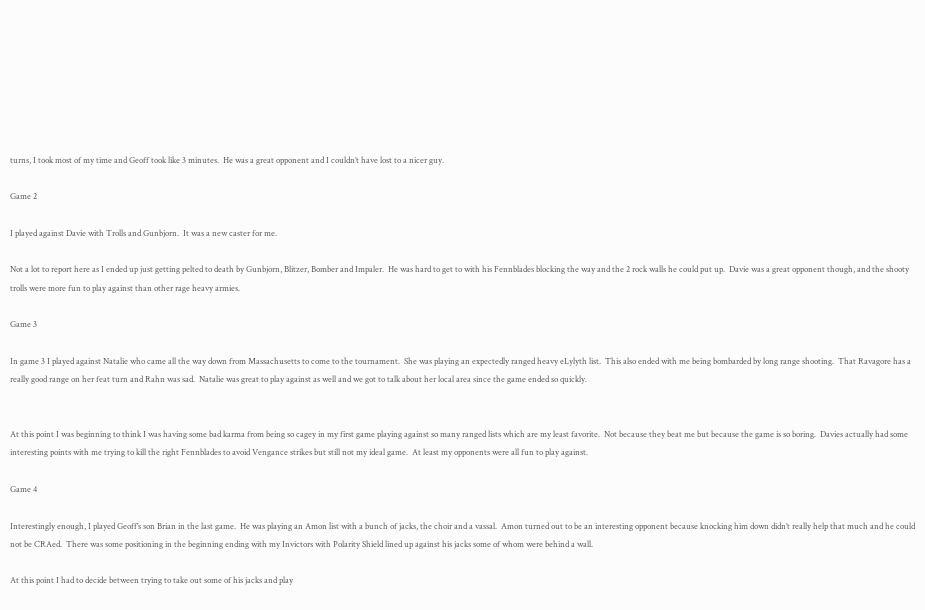turns, I took most of my time and Geoff took like 3 minutes.  He was a great opponent and I couldn’t have lost to a nicer guy.

Game 2

I played against Davie with Trolls and Gunbjorn.  It was a new caster for me.

Not a lot to report here as I ended up just getting pelted to death by Gunbjorn, Blitzer, Bomber and Impaler.  He was hard to get to with his Fennblades blocking the way and the 2 rock walls he could put up.  Davie was a great opponent though, and the shooty trolls were more fun to play against than other rage heavy armies.

Game 3

In game 3 I played against Natalie who came all the way down from Massachusetts to come to the tournament.  She was playing an expectedly ranged heavy eLylyth list.  This also ended with me being bombarded by long range shooting.  That Ravagore has a really good range on her feat turn and Rahn was sad.  Natalie was great to play against as well and we got to talk about her local area since the game ended so quickly.


At this point I was beginning to think I was having some bad karma from being so cagey in my first game playing against so many ranged lists which are my least favorite.  Not because they beat me but because the game is so boring.  Davies actually had some interesting points with me trying to kill the right Fennblades to avoid Vengance strikes but still not my ideal game.  At least my opponents were all fun to play against.

Game 4

Interestingly enough, I played Geoff’s son Brian in the last game.  He was playing an Amon list with a bunch of jacks, the choir and a vassal.  Amon turned out to be an interesting opponent because knocking him down didn’t really help that much and he could not be CRAed.  There was some positioning in the beginning ending with my Invictors with Polarity Shield lined up against his jacks some of whom were behind a wall.

At this point I had to decide between trying to take out some of his jacks and play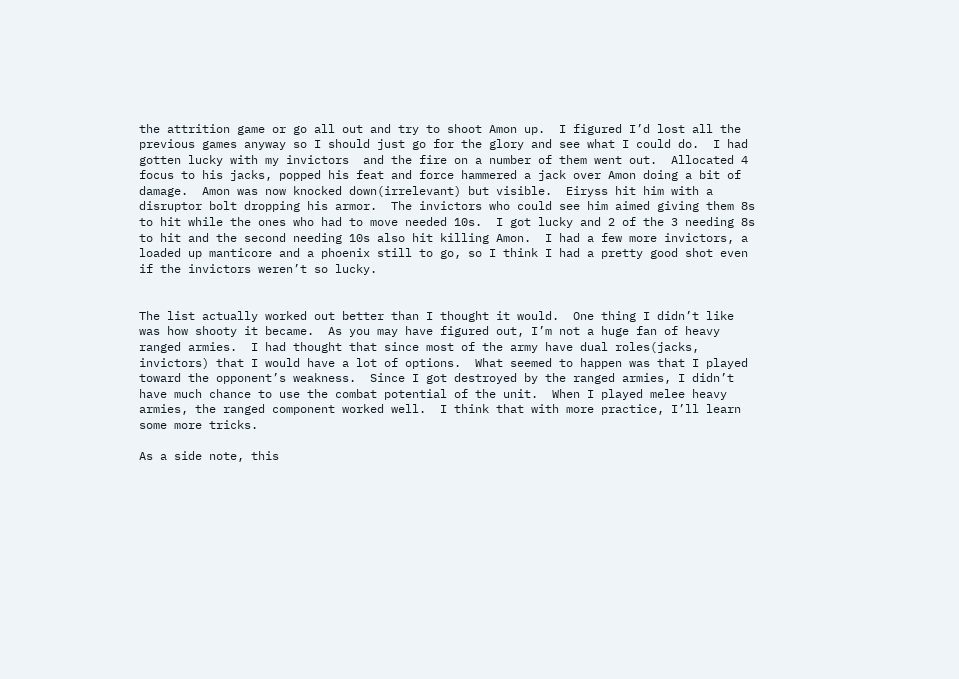the attrition game or go all out and try to shoot Amon up.  I figured I’d lost all the previous games anyway so I should just go for the glory and see what I could do.  I had gotten lucky with my invictors  and the fire on a number of them went out.  Allocated 4 focus to his jacks, popped his feat and force hammered a jack over Amon doing a bit of damage.  Amon was now knocked down(irrelevant) but visible.  Eiryss hit him with a disruptor bolt dropping his armor.  The invictors who could see him aimed giving them 8s to hit while the ones who had to move needed 10s.  I got lucky and 2 of the 3 needing 8s to hit and the second needing 10s also hit killing Amon.  I had a few more invictors, a loaded up manticore and a phoenix still to go, so I think I had a pretty good shot even if the invictors weren’t so lucky.


The list actually worked out better than I thought it would.  One thing I didn’t like was how shooty it became.  As you may have figured out, I’m not a huge fan of heavy ranged armies.  I had thought that since most of the army have dual roles(jacks, invictors) that I would have a lot of options.  What seemed to happen was that I played toward the opponent’s weakness.  Since I got destroyed by the ranged armies, I didn’t have much chance to use the combat potential of the unit.  When I played melee heavy armies, the ranged component worked well.  I think that with more practice, I’ll learn some more tricks.

As a side note, this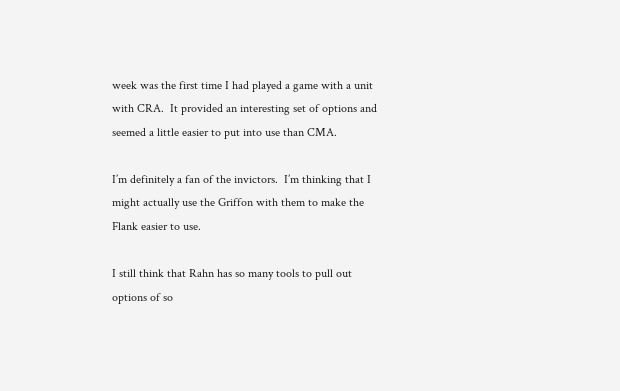week was the first time I had played a game with a unit with CRA.  It provided an interesting set of options and seemed a little easier to put into use than CMA.

I’m definitely a fan of the invictors.  I’m thinking that I might actually use the Griffon with them to make the Flank easier to use.

I still think that Rahn has so many tools to pull out options of so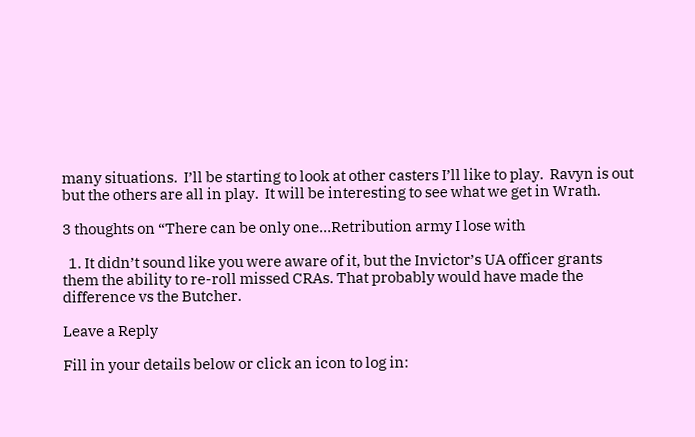many situations.  I’ll be starting to look at other casters I’ll like to play.  Ravyn is out but the others are all in play.  It will be interesting to see what we get in Wrath.

3 thoughts on “There can be only one…Retribution army I lose with

  1. It didn’t sound like you were aware of it, but the Invictor’s UA officer grants them the ability to re-roll missed CRAs. That probably would have made the difference vs the Butcher.

Leave a Reply

Fill in your details below or click an icon to log in: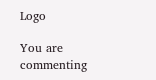Logo

You are commenting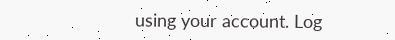using your account. Log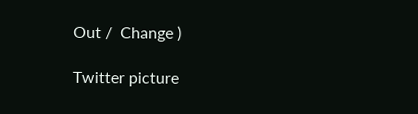Out /  Change )

Twitter picture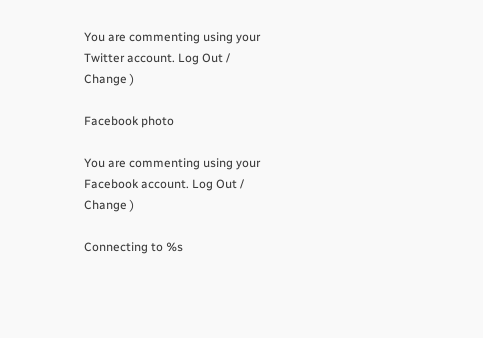You are commenting using your Twitter account. Log Out /  Change )

Facebook photo

You are commenting using your Facebook account. Log Out /  Change )

Connecting to %s